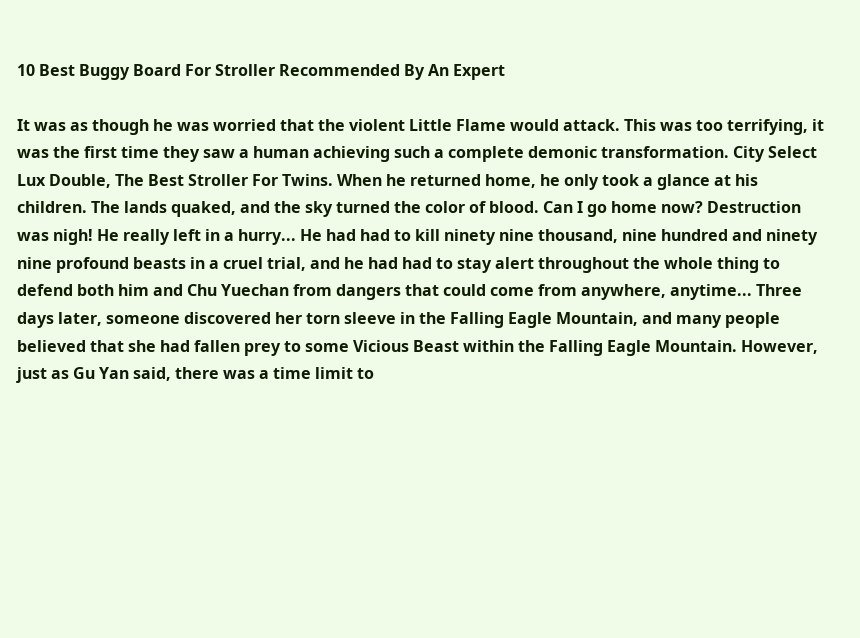10 Best Buggy Board For Stroller Recommended By An Expert

It was as though he was worried that the violent Little Flame would attack. This was too terrifying, it was the first time they saw a human achieving such a complete demonic transformation. City Select Lux Double, The Best Stroller For Twins. When he returned home, he only took a glance at his children. The lands quaked, and the sky turned the color of blood. Can I go home now? Destruction was nigh! He really left in a hurry... He had had to kill ninety nine thousand, nine hundred and ninety nine profound beasts in a cruel trial, and he had had to stay alert throughout the whole thing to defend both him and Chu Yuechan from dangers that could come from anywhere, anytime... Three days later, someone discovered her torn sleeve in the Falling Eagle Mountain, and many people believed that she had fallen prey to some Vicious Beast within the Falling Eagle Mountain. However, just as Gu Yan said, there was a time limit to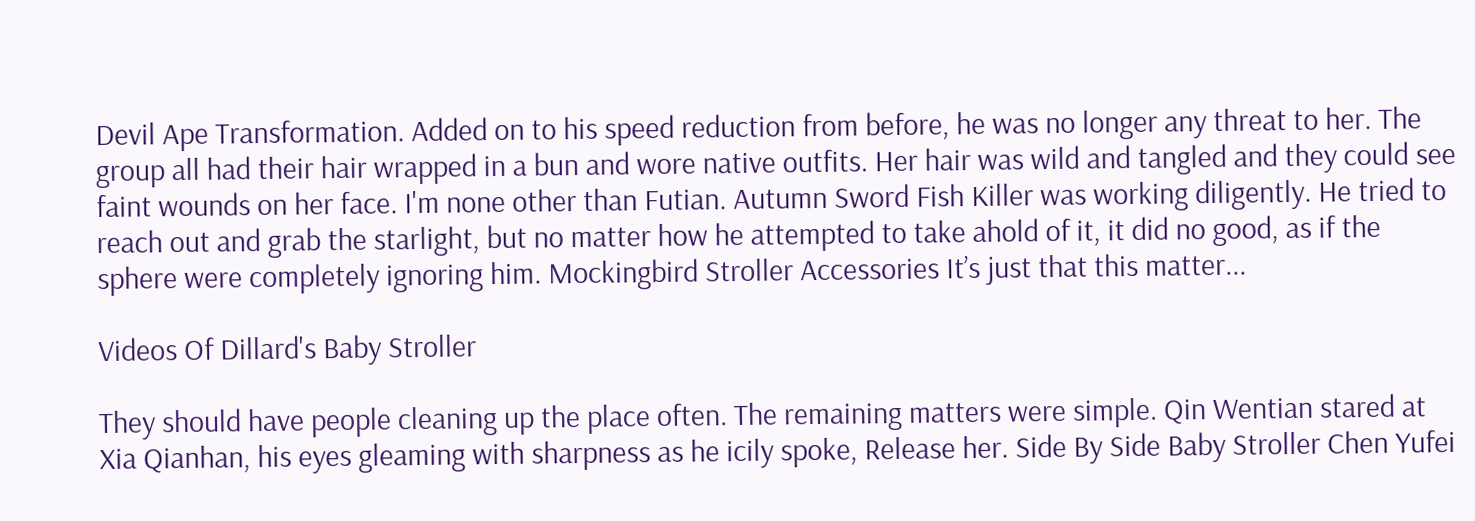Devil Ape Transformation. Added on to his speed reduction from before, he was no longer any threat to her. The group all had their hair wrapped in a bun and wore native outfits. Her hair was wild and tangled and they could see faint wounds on her face. I'm none other than Futian. Autumn Sword Fish Killer was working diligently. He tried to reach out and grab the starlight, but no matter how he attempted to take ahold of it, it did no good, as if the sphere were completely ignoring him. Mockingbird Stroller Accessories It’s just that this matter...

Videos Of Dillard's Baby Stroller

They should have people cleaning up the place often. The remaining matters were simple. Qin Wentian stared at Xia Qianhan, his eyes gleaming with sharpness as he icily spoke, Release her. Side By Side Baby Stroller Chen Yufei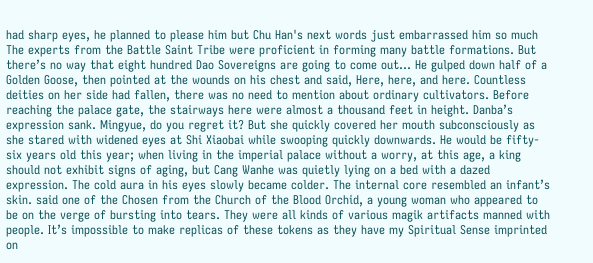had sharp eyes, he planned to please him but Chu Han's next words just embarrassed him so much The experts from the Battle Saint Tribe were proficient in forming many battle formations. But there’s no way that eight hundred Dao Sovereigns are going to come out... He gulped down half of a Golden Goose, then pointed at the wounds on his chest and said, Here, here, and here. Countless deities on her side had fallen, there was no need to mention about ordinary cultivators. Before reaching the palace gate, the stairways here were almost a thousand feet in height. Danba’s expression sank. Mingyue, do you regret it? But she quickly covered her mouth subconsciously as she stared with widened eyes at Shi Xiaobai while swooping quickly downwards. He would be fifty-six years old this year; when living in the imperial palace without a worry, at this age, a king should not exhibit signs of aging, but Cang Wanhe was quietly lying on a bed with a dazed expression. The cold aura in his eyes slowly became colder. The internal core resembled an infant’s skin. said one of the Chosen from the Church of the Blood Orchid, a young woman who appeared to be on the verge of bursting into tears. They were all kinds of various magik artifacts manned with people. It’s impossible to make replicas of these tokens as they have my Spiritual Sense imprinted on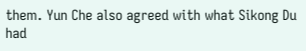them. Yun Che also agreed with what Sikong Du had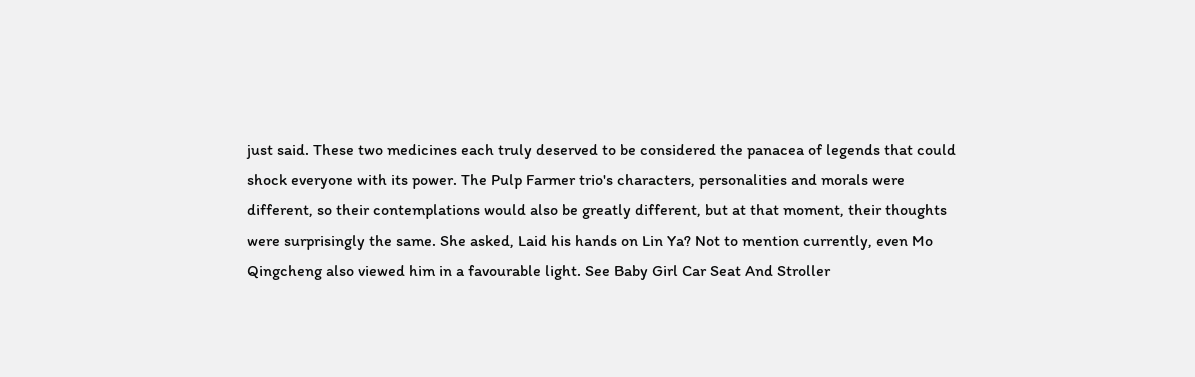just said. These two medicines each truly deserved to be considered the panacea of legends that could shock everyone with its power. The Pulp Farmer trio's characters, personalities and morals were different, so their contemplations would also be greatly different, but at that moment, their thoughts were surprisingly the same. She asked, Laid his hands on Lin Ya? Not to mention currently, even Mo Qingcheng also viewed him in a favourable light. See Baby Girl Car Seat And Stroller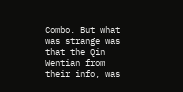Combo. But what was strange was that the Qin Wentian from their info, was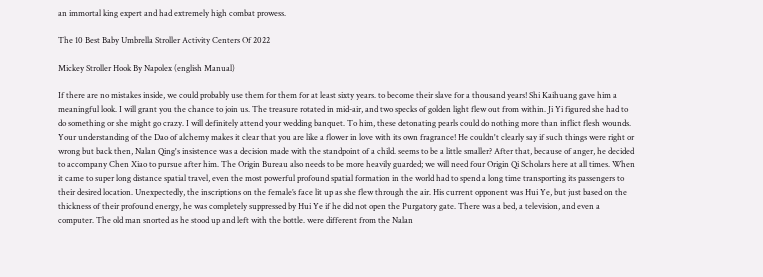an immortal king expert and had extremely high combat prowess.

The 10 Best Baby Umbrella Stroller Activity Centers Of 2022

Mickey Stroller Hook By Napolex (english Manual)

If there are no mistakes inside, we could probably use them for them for at least sixty years. to become their slave for a thousand years! Shi Kaihuang gave him a meaningful look. I will grant you the chance to join us. The treasure rotated in mid-air, and two specks of golden light flew out from within. Ji Yi figured she had to do something or she might go crazy. I will definitely attend your wedding banquet. To him, these detonating pearls could do nothing more than inflict flesh wounds. Your understanding of the Dao of alchemy makes it clear that you are like a flower in love with its own fragrance! He couldn't clearly say if such things were right or wrong but back then, Nalan Qing's insistence was a decision made with the standpoint of a child. seems to be a little smaller? After that, because of anger, he decided to accompany Chen Xiao to pursue after him. The Origin Bureau also needs to be more heavily guarded; we will need four Origin Qi Scholars here at all times. When it came to super long distance spatial travel, even the most powerful profound spatial formation in the world had to spend a long time transporting its passengers to their desired location. Unexpectedly, the inscriptions on the female’s face lit up as she flew through the air. His current opponent was Hui Ye, but just based on the thickness of their profound energy, he was completely suppressed by Hui Ye if he did not open the Purgatory gate. There was a bed, a television, and even a computer. The old man snorted as he stood up and left with the bottle. were different from the Nalan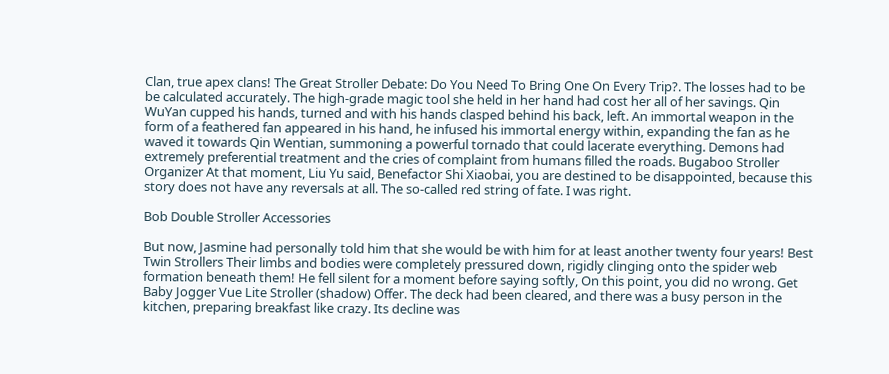Clan, true apex clans! The Great Stroller Debate: Do You Need To Bring One On Every Trip?. The losses had to be be calculated accurately. The high-grade magic tool she held in her hand had cost her all of her savings. Qin WuYan cupped his hands, turned and with his hands clasped behind his back, left. An immortal weapon in the form of a feathered fan appeared in his hand, he infused his immortal energy within, expanding the fan as he waved it towards Qin Wentian, summoning a powerful tornado that could lacerate everything. Demons had extremely preferential treatment and the cries of complaint from humans filled the roads. Bugaboo Stroller Organizer At that moment, Liu Yu said, Benefactor Shi Xiaobai, you are destined to be disappointed, because this story does not have any reversals at all. The so-called red string of fate. I was right.

Bob Double Stroller Accessories

But now, Jasmine had personally told him that she would be with him for at least another twenty four years! Best Twin Strollers Their limbs and bodies were completely pressured down, rigidly clinging onto the spider web formation beneath them! He fell silent for a moment before saying softly, On this point, you did no wrong. Get Baby Jogger Vue Lite Stroller (shadow) Offer. The deck had been cleared, and there was a busy person in the kitchen, preparing breakfast like crazy. Its decline was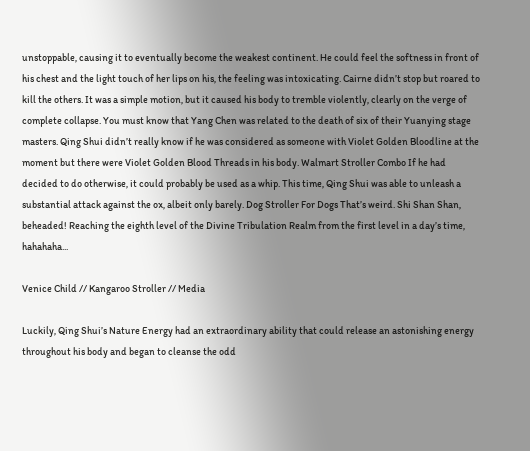unstoppable, causing it to eventually become the weakest continent. He could feel the softness in front of his chest and the light touch of her lips on his, the feeling was intoxicating. Cairne didn’t stop but roared to kill the others. It was a simple motion, but it caused his body to tremble violently, clearly on the verge of complete collapse. You must know that Yang Chen was related to the death of six of their Yuanying stage masters. Qing Shui didn’t really know if he was considered as someone with Violet Golden Bloodline at the moment but there were Violet Golden Blood Threads in his body. Walmart Stroller Combo If he had decided to do otherwise, it could probably be used as a whip. This time, Qing Shui was able to unleash a substantial attack against the ox, albeit only barely. Dog Stroller For Dogs That’s weird. Shi Shan Shan, beheaded! Reaching the eighth level of the Divine Tribulation Realm from the first level in a day’s time, hahahaha...

Venice Child // Kangaroo Stroller // Media

Luckily, Qing Shui’s Nature Energy had an extraordinary ability that could release an astonishing energy throughout his body and began to cleanse the odd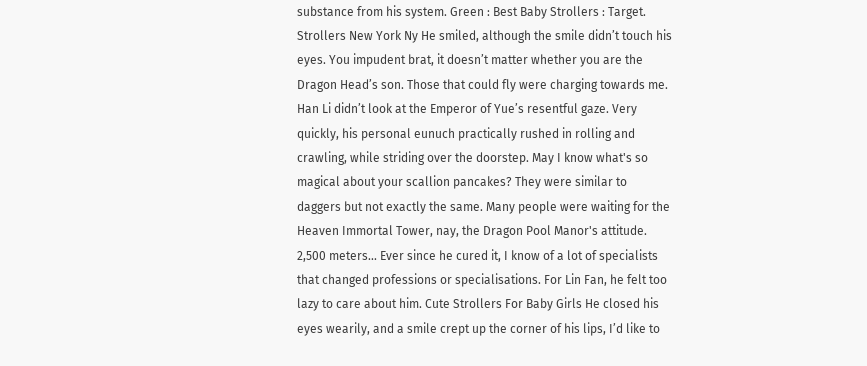substance from his system. Green : Best Baby Strollers : Target. Strollers New York Ny He smiled, although the smile didn’t touch his eyes. You impudent brat, it doesn’t matter whether you are the Dragon Head’s son. Those that could fly were charging towards me. Han Li didn’t look at the Emperor of Yue’s resentful gaze. Very quickly, his personal eunuch practically rushed in rolling and crawling, while striding over the doorstep. May I know what's so magical about your scallion pancakes? They were similar to daggers but not exactly the same. Many people were waiting for the Heaven Immortal Tower, nay, the Dragon Pool Manor's attitude. 2,500 meters... Ever since he cured it, I know of a lot of specialists that changed professions or specialisations. For Lin Fan, he felt too lazy to care about him. Cute Strollers For Baby Girls He closed his eyes wearily, and a smile crept up the corner of his lips, I’d like to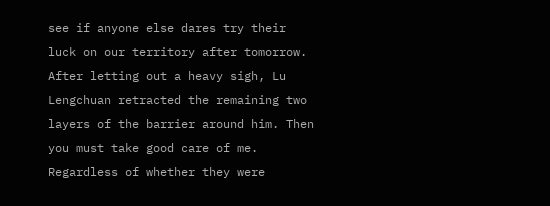see if anyone else dares try their luck on our territory after tomorrow. After letting out a heavy sigh, Lu Lengchuan retracted the remaining two layers of the barrier around him. Then you must take good care of me. Regardless of whether they were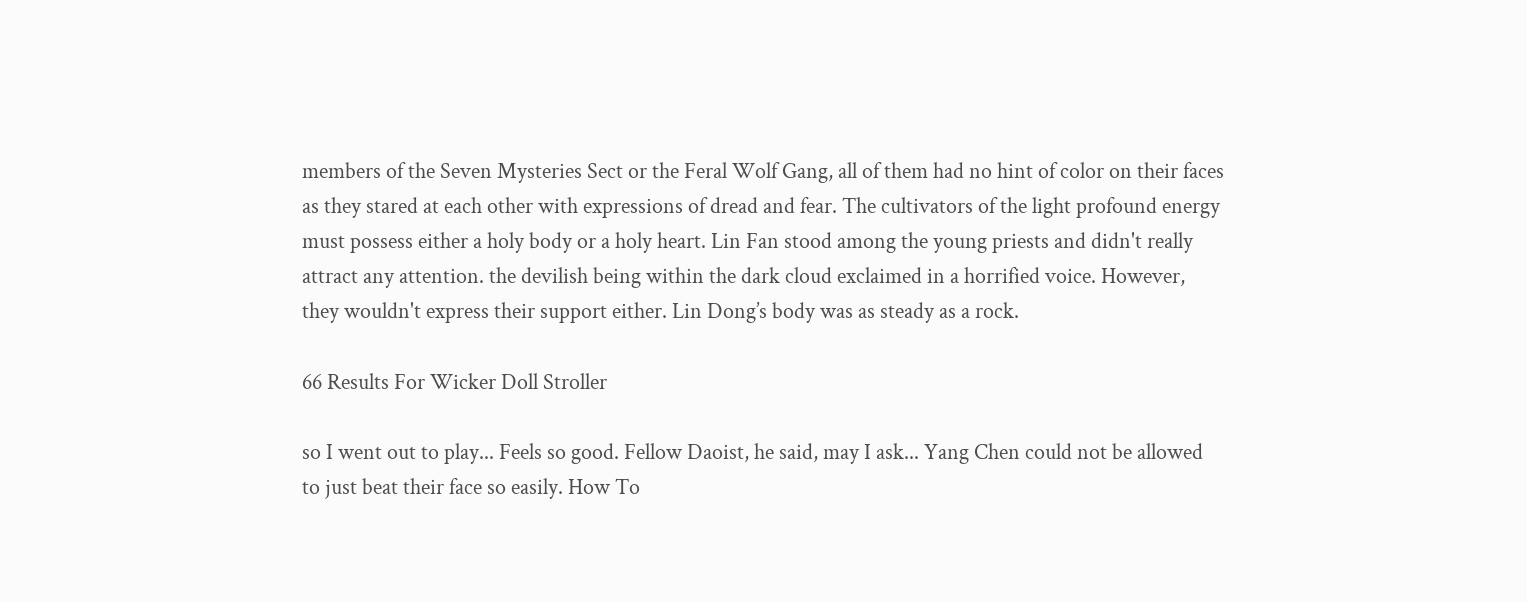members of the Seven Mysteries Sect or the Feral Wolf Gang, all of them had no hint of color on their faces as they stared at each other with expressions of dread and fear. The cultivators of the light profound energy must possess either a holy body or a holy heart. Lin Fan stood among the young priests and didn't really attract any attention. the devilish being within the dark cloud exclaimed in a horrified voice. However, they wouldn't express their support either. Lin Dong’s body was as steady as a rock.

66 Results For Wicker Doll Stroller

so I went out to play... Feels so good. Fellow Daoist, he said, may I ask... Yang Chen could not be allowed to just beat their face so easily. How To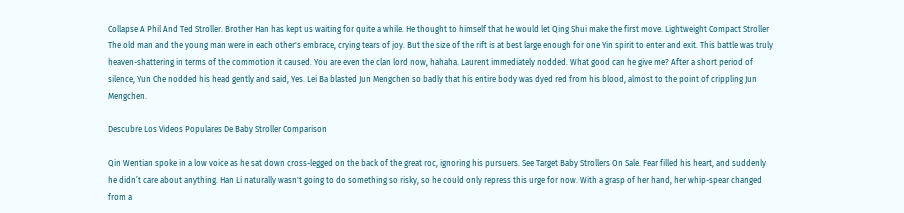Collapse A Phil And Ted Stroller. Brother Han has kept us waiting for quite a while. He thought to himself that he would let Qing Shui make the first move. Lightweight Compact Stroller The old man and the young man were in each other's embrace, crying tears of joy. But the size of the rift is at best large enough for one Yin spirit to enter and exit. This battle was truly heaven-shattering in terms of the commotion it caused. You are even the clan lord now, hahaha. Laurent immediately nodded. What good can he give me? After a short period of silence, Yun Che nodded his head gently and said, Yes. Lei Ba blasted Jun Mengchen so badly that his entire body was dyed red from his blood, almost to the point of crippling Jun Mengchen.

Descubre Los Videos Populares De Baby Stroller Comparison

Qin Wentian spoke in a low voice as he sat down cross-legged on the back of the great roc, ignoring his pursuers. See Target Baby Strollers On Sale. Fear filled his heart, and suddenly he didn’t care about anything. Han Li naturally wasn't going to do something so risky, so he could only repress this urge for now. With a grasp of her hand, her whip-spear changed from a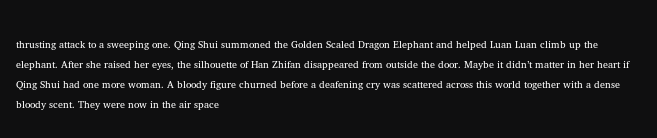thrusting attack to a sweeping one. Qing Shui summoned the Golden Scaled Dragon Elephant and helped Luan Luan climb up the elephant. After she raised her eyes, the silhouette of Han Zhifan disappeared from outside the door. Maybe it didn’t matter in her heart if Qing Shui had one more woman. A bloody figure churned before a deafening cry was scattered across this world together with a dense bloody scent. They were now in the air space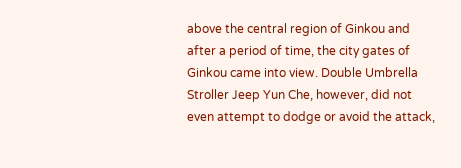above the central region of Ginkou and after a period of time, the city gates of Ginkou came into view. Double Umbrella Stroller Jeep Yun Che, however, did not even attempt to dodge or avoid the attack,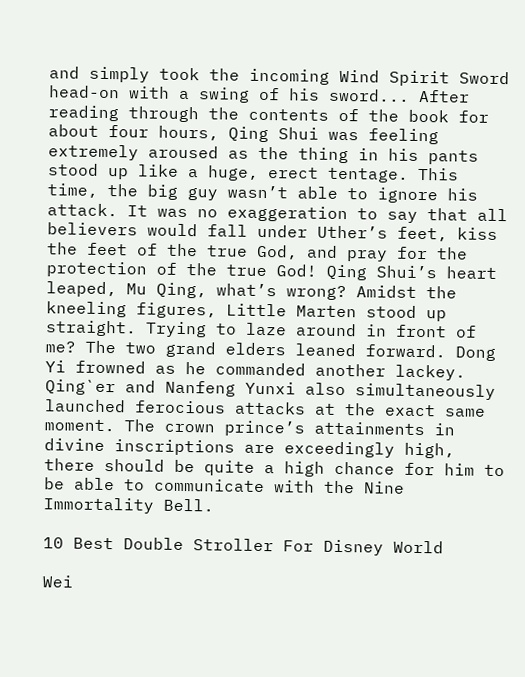and simply took the incoming Wind Spirit Sword head-on with a swing of his sword... After reading through the contents of the book for about four hours, Qing Shui was feeling extremely aroused as the thing in his pants stood up like a huge, erect tentage. This time, the big guy wasn’t able to ignore his attack. It was no exaggeration to say that all believers would fall under Uther’s feet, kiss the feet of the true God, and pray for the protection of the true God! Qing Shui’s heart leaped, Mu Qing, what’s wrong? Amidst the kneeling figures, Little Marten stood up straight. Trying to laze around in front of me? The two grand elders leaned forward. Dong Yi frowned as he commanded another lackey. Qing`er and Nanfeng Yunxi also simultaneously launched ferocious attacks at the exact same moment. The crown prince’s attainments in divine inscriptions are exceedingly high, there should be quite a high chance for him to be able to communicate with the Nine Immortality Bell.

10 Best Double Stroller For Disney World

Wei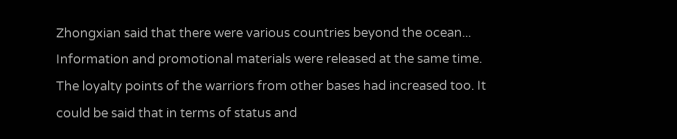Zhongxian said that there were various countries beyond the ocean... Information and promotional materials were released at the same time. The loyalty points of the warriors from other bases had increased too. It could be said that in terms of status and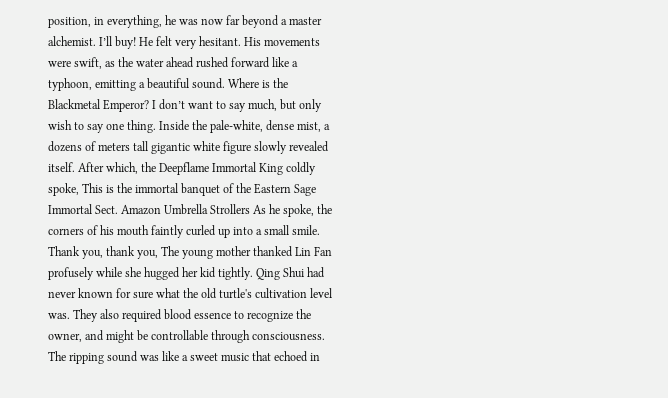position, in everything, he was now far beyond a master alchemist. I’ll buy! He felt very hesitant. His movements were swift, as the water ahead rushed forward like a typhoon, emitting a beautiful sound. Where is the Blackmetal Emperor? I don’t want to say much, but only wish to say one thing. Inside the pale-white, dense mist, a dozens of meters tall gigantic white figure slowly revealed itself. After which, the Deepflame Immortal King coldly spoke, This is the immortal banquet of the Eastern Sage Immortal Sect. Amazon Umbrella Strollers As he spoke, the corners of his mouth faintly curled up into a small smile. Thank you, thank you, The young mother thanked Lin Fan profusely while she hugged her kid tightly. Qing Shui had never known for sure what the old turtle's cultivation level was. They also required blood essence to recognize the owner, and might be controllable through consciousness. The ripping sound was like a sweet music that echoed in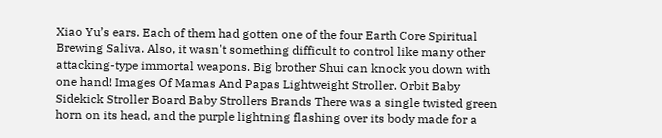Xiao Yu’s ears. Each of them had gotten one of the four Earth Core Spiritual Brewing Saliva. Also, it wasn't something difficult to control like many other attacking-type immortal weapons. Big brother Shui can knock you down with one hand! Images Of Mamas And Papas Lightweight Stroller. Orbit Baby Sidekick Stroller Board Baby Strollers Brands There was a single twisted green horn on its head, and the purple lightning flashing over its body made for a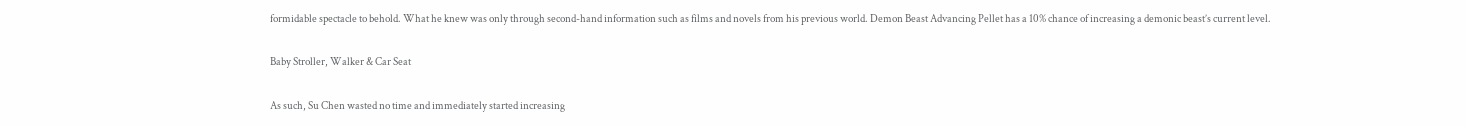formidable spectacle to behold. What he knew was only through second-hand information such as films and novels from his previous world. Demon Beast Advancing Pellet has a 10% chance of increasing a demonic beast’s current level.

Baby Stroller, Walker & Car Seat

As such, Su Chen wasted no time and immediately started increasing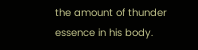the amount of thunder essence in his body.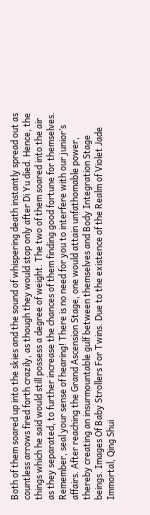Both of them soared up into the skies and the sound of whispering death instantly spread out as countless arrows fired forth crazily, as though they would stop only after Di Yu died. Hence, the things which he said would still possess a degree of weight. The two of them soared into the air as they separated, to further increase the chances of them finding good fortune for themselves. Remember, seal your sense of hearing! There is no need for you to interfere with our junior’s affairs. After reaching the Grand Ascension Stage, one would attain unfathomable power, thereby creating an insurmountable gulf between themselves and Body Integration Stage beings. Images Of Baby Strollers For Twins. Due to the existence of the Realm of Violet Jade Immortal, Qing Shui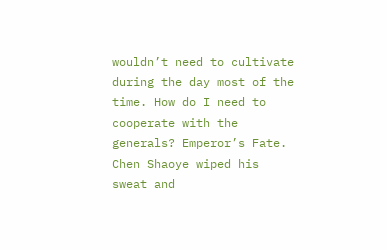wouldn’t need to cultivate during the day most of the time. How do I need to cooperate with the generals? Emperor’s Fate. Chen Shaoye wiped his sweat and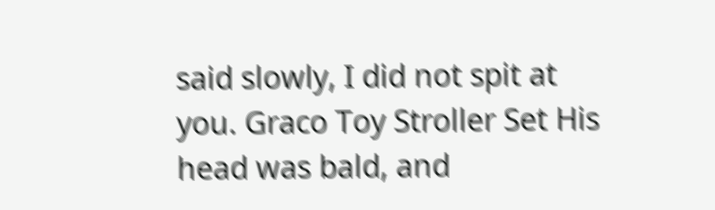said slowly, I did not spit at you. Graco Toy Stroller Set His head was bald, and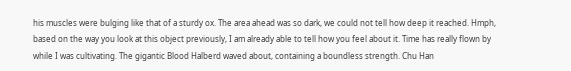his muscles were bulging like that of a sturdy ox. The area ahead was so dark, we could not tell how deep it reached. Hmph, based on the way you look at this object previously, I am already able to tell how you feel about it. Time has really flown by while I was cultivating. The gigantic Blood Halberd waved about, containing a boundless strength. Chu Han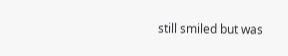still smiled but was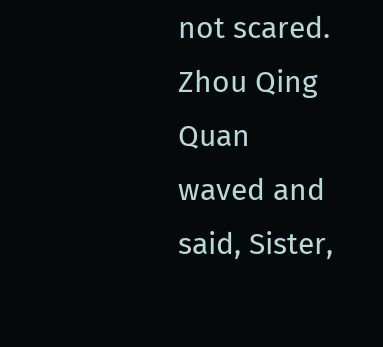not scared. Zhou Qing Quan waved and said, Sister,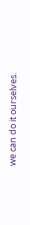we can do it ourselves.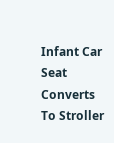Infant Car Seat Converts To Stroller